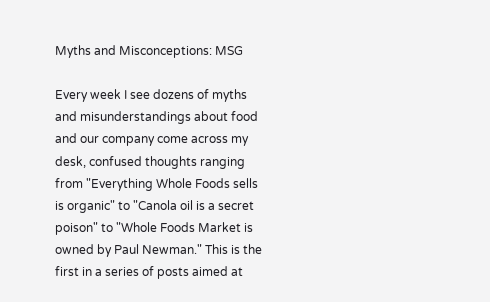Myths and Misconceptions: MSG

Every week I see dozens of myths and misunderstandings about food and our company come across my desk, confused thoughts ranging from "Everything Whole Foods sells is organic" to "Canola oil is a secret poison" to "Whole Foods Market is owned by Paul Newman." This is the first in a series of posts aimed at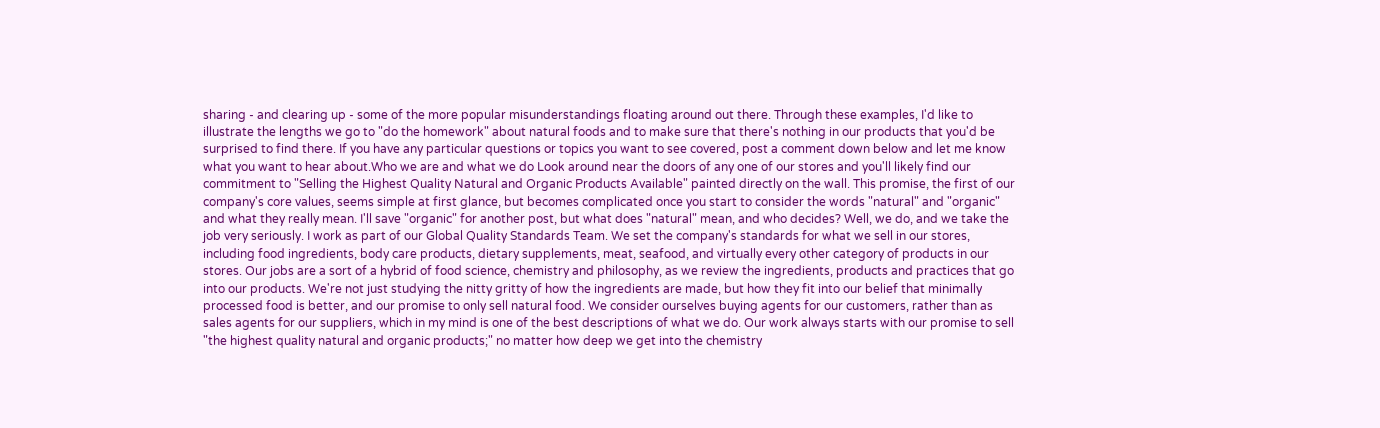sharing - and clearing up - some of the more popular misunderstandings floating around out there. Through these examples, I'd like to illustrate the lengths we go to "do the homework" about natural foods and to make sure that there's nothing in our products that you'd be surprised to find there. If you have any particular questions or topics you want to see covered, post a comment down below and let me know what you want to hear about.Who we are and what we do Look around near the doors of any one of our stores and you'll likely find our commitment to "Selling the Highest Quality Natural and Organic Products Available" painted directly on the wall. This promise, the first of our company's core values, seems simple at first glance, but becomes complicated once you start to consider the words "natural" and "organic" and what they really mean. I'll save "organic" for another post, but what does "natural" mean, and who decides? Well, we do, and we take the job very seriously. I work as part of our Global Quality Standards Team. We set the company's standards for what we sell in our stores, including food ingredients, body care products, dietary supplements, meat, seafood, and virtually every other category of products in our stores. Our jobs are a sort of a hybrid of food science, chemistry and philosophy, as we review the ingredients, products and practices that go into our products. We're not just studying the nitty gritty of how the ingredients are made, but how they fit into our belief that minimally processed food is better, and our promise to only sell natural food. We consider ourselves buying agents for our customers, rather than as sales agents for our suppliers, which in my mind is one of the best descriptions of what we do. Our work always starts with our promise to sell "the highest quality natural and organic products;" no matter how deep we get into the chemistry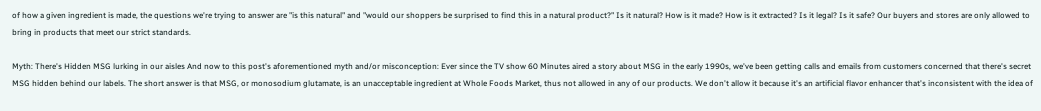of how a given ingredient is made, the questions we're trying to answer are "is this natural" and "would our shoppers be surprised to find this in a natural product?" Is it natural? How is it made? How is it extracted? Is it legal? Is it safe? Our buyers and stores are only allowed to bring in products that meet our strict standards.

Myth: There's Hidden MSG lurking in our aisles And now to this post's aforementioned myth and/or misconception: Ever since the TV show 60 Minutes aired a story about MSG in the early 1990s, we've been getting calls and emails from customers concerned that there's secret MSG hidden behind our labels. The short answer is that MSG, or monosodium glutamate, is an unacceptable ingredient at Whole Foods Market, thus not allowed in any of our products. We don't allow it because it's an artificial flavor enhancer that's inconsistent with the idea of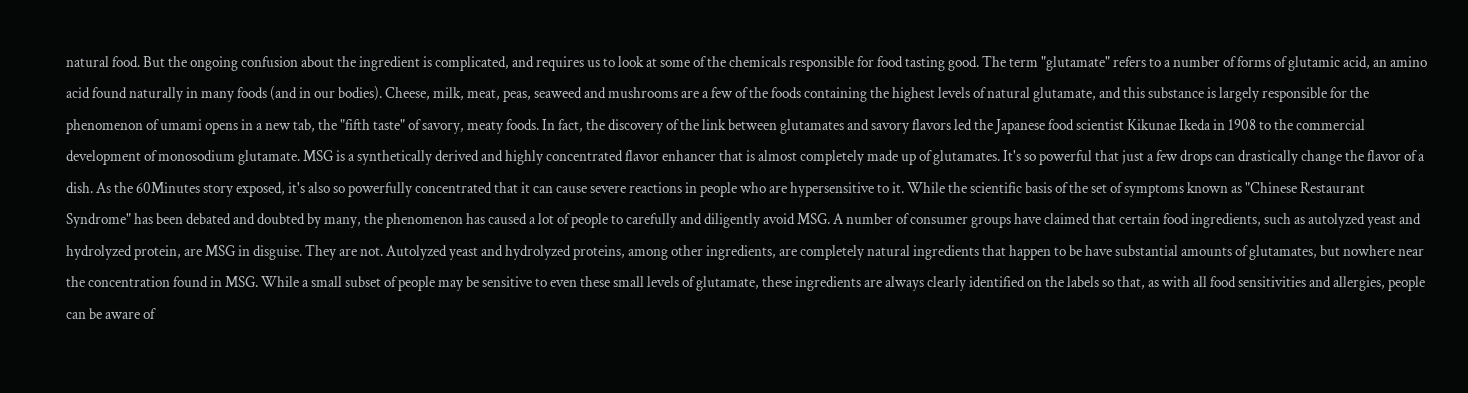natural food. But the ongoing confusion about the ingredient is complicated, and requires us to look at some of the chemicals responsible for food tasting good. The term "glutamate" refers to a number of forms of glutamic acid, an amino acid found naturally in many foods (and in our bodies). Cheese, milk, meat, peas, seaweed and mushrooms are a few of the foods containing the highest levels of natural glutamate, and this substance is largely responsible for the phenomenon of umami opens in a new tab, the "fifth taste" of savory, meaty foods. In fact, the discovery of the link between glutamates and savory flavors led the Japanese food scientist Kikunae Ikeda in 1908 to the commercial development of monosodium glutamate. MSG is a synthetically derived and highly concentrated flavor enhancer that is almost completely made up of glutamates. It's so powerful that just a few drops can drastically change the flavor of a dish. As the 60Minutes story exposed, it's also so powerfully concentrated that it can cause severe reactions in people who are hypersensitive to it. While the scientific basis of the set of symptoms known as "Chinese Restaurant Syndrome" has been debated and doubted by many, the phenomenon has caused a lot of people to carefully and diligently avoid MSG. A number of consumer groups have claimed that certain food ingredients, such as autolyzed yeast and hydrolyzed protein, are MSG in disguise. They are not. Autolyzed yeast and hydrolyzed proteins, among other ingredients, are completely natural ingredients that happen to be have substantial amounts of glutamates, but nowhere near the concentration found in MSG. While a small subset of people may be sensitive to even these small levels of glutamate, these ingredients are always clearly identified on the labels so that, as with all food sensitivities and allergies, people can be aware of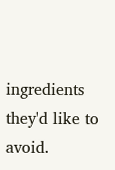ingredients they'd like to avoid.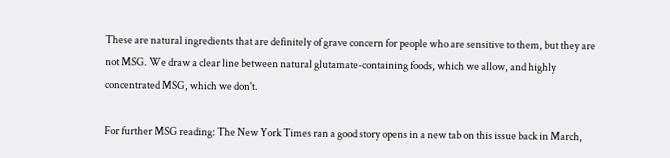These are natural ingredients that are definitely of grave concern for people who are sensitive to them, but they are not MSG. We draw a clear line between natural glutamate-containing foods, which we allow, and highly concentrated MSG, which we don't.

For further MSG reading: The New York Times ran a good story opens in a new tab on this issue back in March,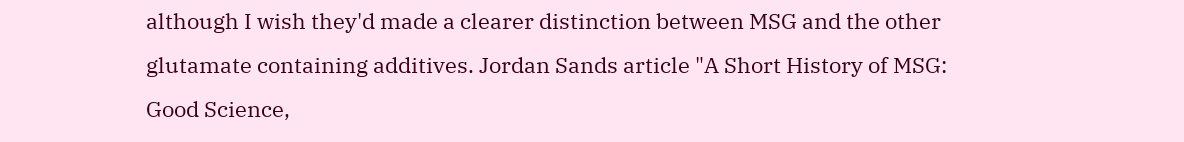although I wish they'd made a clearer distinction between MSG and the other glutamate containing additives. Jordan Sands article "A Short History of MSG: Good Science,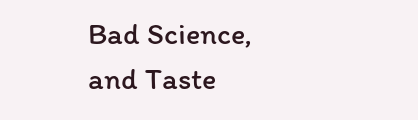Bad Science, and Taste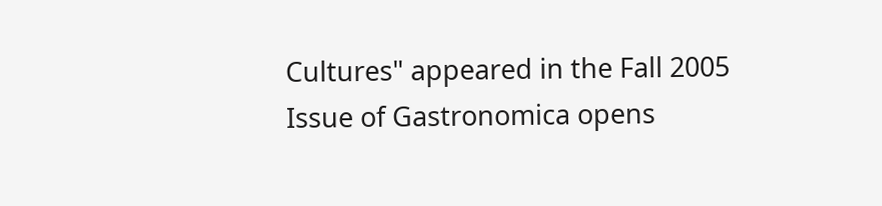Cultures" appeared in the Fall 2005 Issue of Gastronomica opens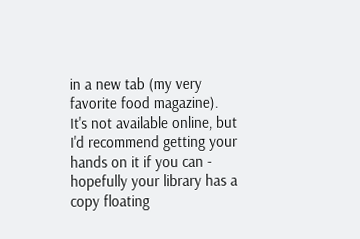in a new tab (my very favorite food magazine). It's not available online, but I'd recommend getting your hands on it if you can - hopefully your library has a copy floating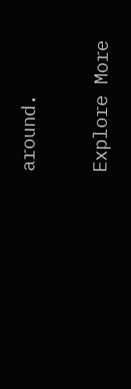around.

Explore More